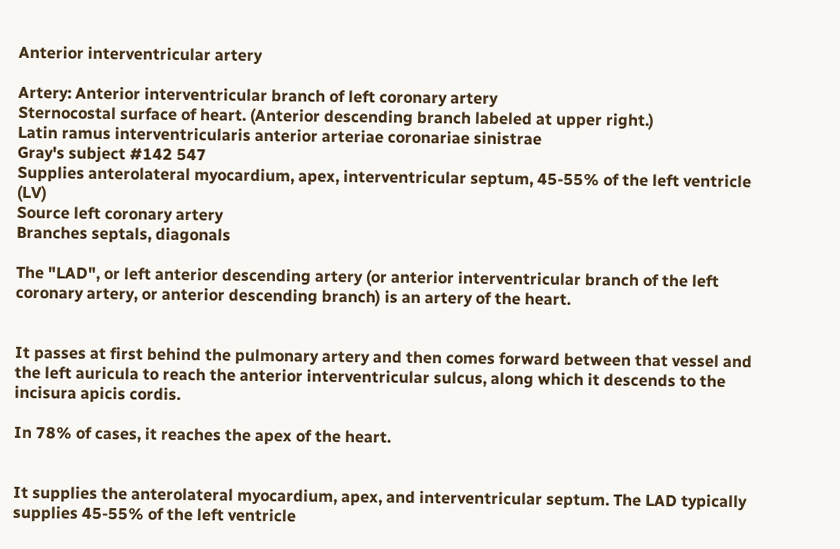Anterior interventricular artery

Artery: Anterior interventricular branch of left coronary artery
Sternocostal surface of heart. (Anterior descending branch labeled at upper right.)
Latin ramus interventricularis anterior arteriae coronariae sinistrae
Gray's subject #142 547
Supplies anterolateral myocardium, apex, interventricular septum, 45-55% of the left ventricle (LV)
Source left coronary artery
Branches septals, diagonals

The "LAD", or left anterior descending artery (or anterior interventricular branch of the left coronary artery, or anterior descending branch) is an artery of the heart.


It passes at first behind the pulmonary artery and then comes forward between that vessel and the left auricula to reach the anterior interventricular sulcus, along which it descends to the incisura apicis cordis.

In 78% of cases, it reaches the apex of the heart.


It supplies the anterolateral myocardium, apex, and interventricular septum. The LAD typically supplies 45-55% of the left ventricle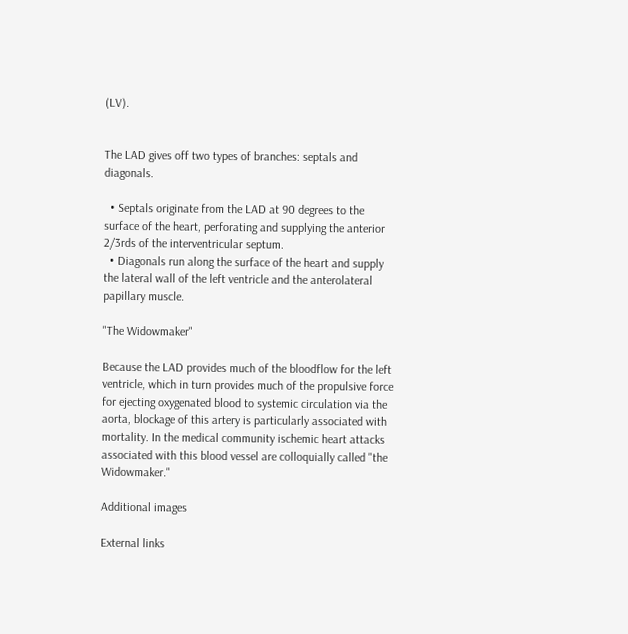(LV).


The LAD gives off two types of branches: septals and diagonals.

  • Septals originate from the LAD at 90 degrees to the surface of the heart, perforating and supplying the anterior 2/3rds of the interventricular septum.
  • Diagonals run along the surface of the heart and supply the lateral wall of the left ventricle and the anterolateral papillary muscle.

"The Widowmaker"

Because the LAD provides much of the bloodflow for the left ventricle, which in turn provides much of the propulsive force for ejecting oxygenated blood to systemic circulation via the aorta, blockage of this artery is particularly associated with mortality. In the medical community ischemic heart attacks associated with this blood vessel are colloquially called "the Widowmaker."

Additional images

External links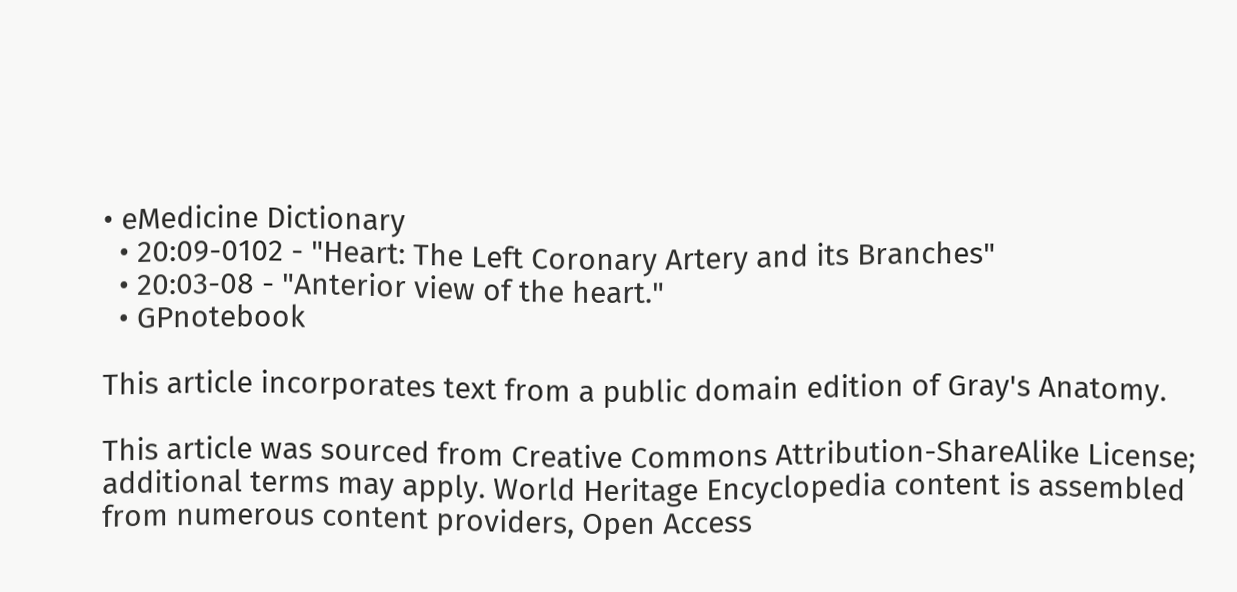• eMedicine Dictionary
  • 20:09-0102 - "Heart: The Left Coronary Artery and its Branches"
  • 20:03-08 - "Anterior view of the heart."
  • GPnotebook

This article incorporates text from a public domain edition of Gray's Anatomy.

This article was sourced from Creative Commons Attribution-ShareAlike License; additional terms may apply. World Heritage Encyclopedia content is assembled from numerous content providers, Open Access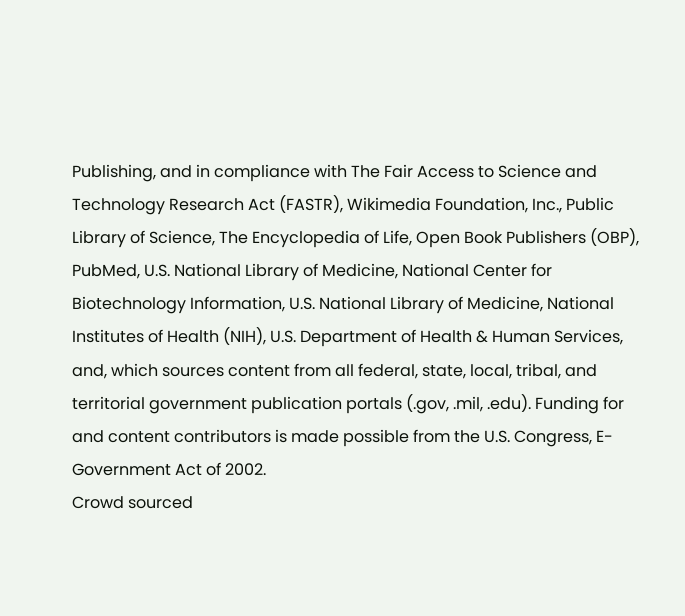Publishing, and in compliance with The Fair Access to Science and Technology Research Act (FASTR), Wikimedia Foundation, Inc., Public Library of Science, The Encyclopedia of Life, Open Book Publishers (OBP), PubMed, U.S. National Library of Medicine, National Center for Biotechnology Information, U.S. National Library of Medicine, National Institutes of Health (NIH), U.S. Department of Health & Human Services, and, which sources content from all federal, state, local, tribal, and territorial government publication portals (.gov, .mil, .edu). Funding for and content contributors is made possible from the U.S. Congress, E-Government Act of 2002.
Crowd sourced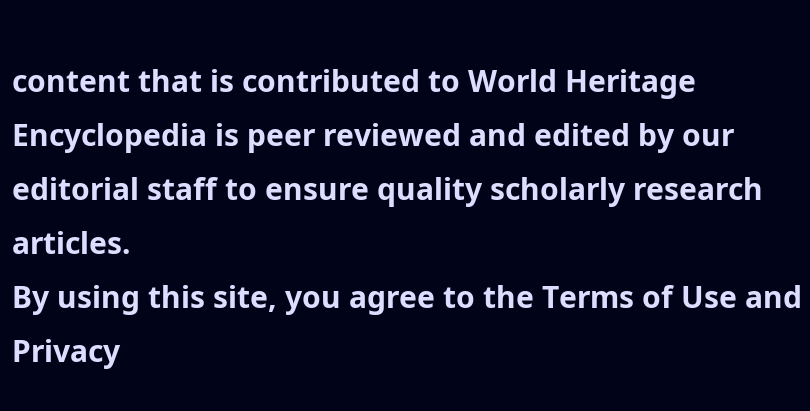content that is contributed to World Heritage Encyclopedia is peer reviewed and edited by our editorial staff to ensure quality scholarly research articles.
By using this site, you agree to the Terms of Use and Privacy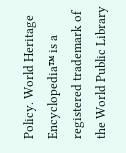Policy. World Heritage Encyclopedia™ is a registered trademark of the World Public Library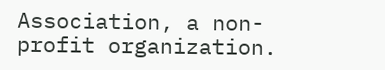Association, a non-profit organization.